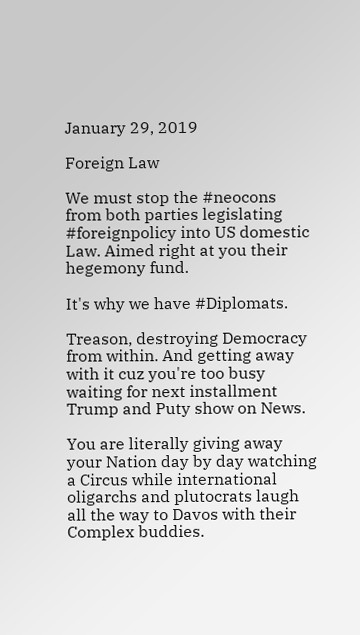January 29, 2019

Foreign Law

We must stop the #neocons from both parties legislating #foreignpolicy into US domestic Law. Aimed right at you their hegemony fund.

It's why we have #Diplomats.

Treason, destroying Democracy from within. And getting away with it cuz you're too busy waiting for next installment Trump and Puty show on News.

You are literally giving away your Nation day by day watching a Circus while international oligarchs and plutocrats laugh all the way to Davos with their Complex buddies.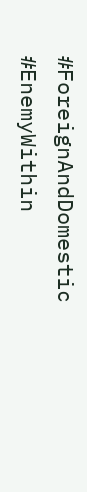#ForeignAndDomestic #EnemyWithin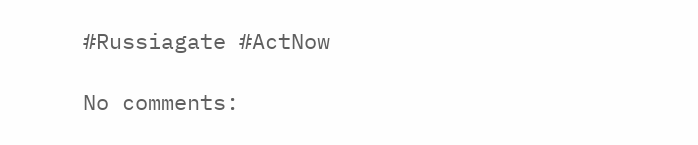#Russiagate #ActNow

No comments: